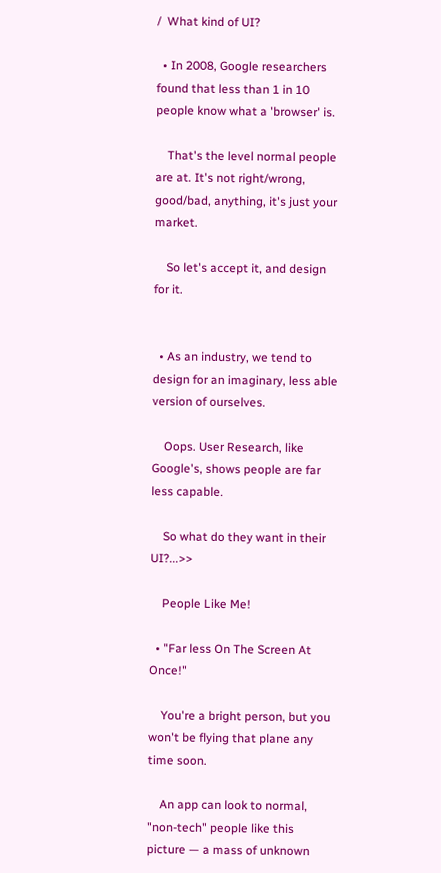/  What kind of UI?

  • In 2008, Google researchers found that less than 1 in 10 people know what a 'browser' is.

    That's the level normal people are at. It's not right/wrong, good/bad, anything, it's just your market.

    So let's accept it, and design for it.


  • As an industry, we tend to design for an imaginary, less able version of ourselves.

    Oops. User Research, like Google's, shows people are far less capable.

    So what do they want in their UI?...>>

    People Like Me!

  • "Far less On The Screen At Once!"

    You're a bright person, but you won't be flying that plane any time soon.

    An app can look to normal, "non-tech" people like this picture — a mass of unknown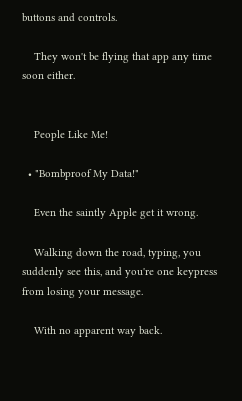buttons and controls.

    They won't be flying that app any time soon either.


    People Like Me!

  • "Bombproof My Data!"

    Even the saintly Apple get it wrong.

    Walking down the road, typing, you suddenly see this, and you're one keypress from losing your message.

    With no apparent way back.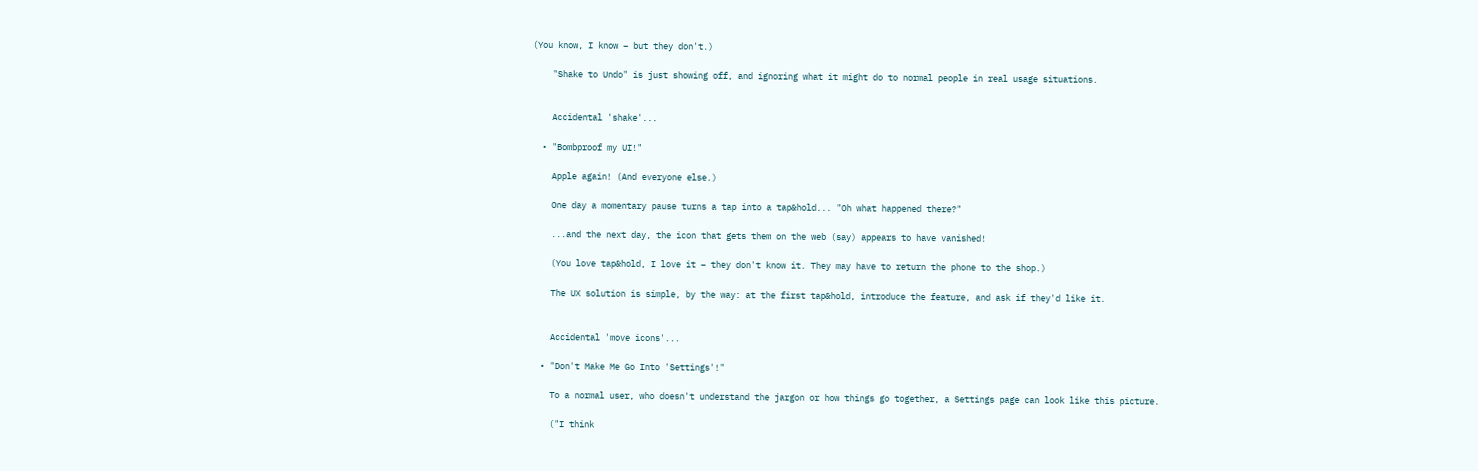(You know, I know – but they don't.)

    "Shake to Undo" is just showing off, and ignoring what it might do to normal people in real usage situations.


    Accidental 'shake'...

  • "Bombproof my UI!"

    Apple again! (And everyone else.)

    One day a momentary pause turns a tap into a tap&hold... "Oh what happened there?"

    ...and the next day, the icon that gets them on the web (say) appears to have vanished!

    (You love tap&hold, I love it – they don't know it. They may have to return the phone to the shop.)

    The UX solution is simple, by the way: at the first tap&hold, introduce the feature, and ask if they'd like it.


    Accidental 'move icons'...

  • "Don't Make Me Go Into 'Settings'!"

    To a normal user, who doesn't understand the jargon or how things go together, a Settings page can look like this picture.

    ("I think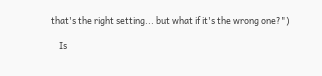that's the right setting... but what if it's the wrong one?")

    Is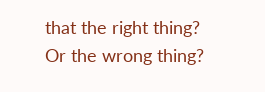that the right thing? Or the wrong thing?